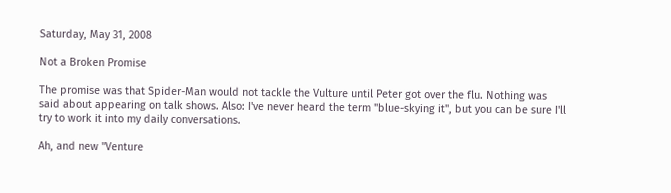Saturday, May 31, 2008

Not a Broken Promise

The promise was that Spider-Man would not tackle the Vulture until Peter got over the flu. Nothing was said about appearing on talk shows. Also: I've never heard the term "blue-skying it", but you can be sure I'll try to work it into my daily conversations.

Ah, and new "Venture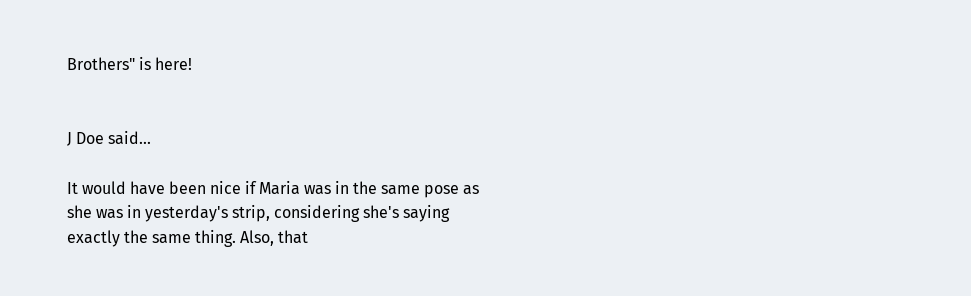Brothers" is here!


J Doe said...

It would have been nice if Maria was in the same pose as she was in yesterday's strip, considering she's saying exactly the same thing. Also, that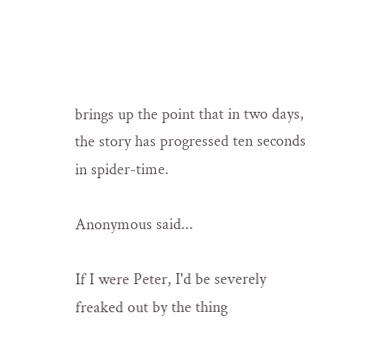brings up the point that in two days, the story has progressed ten seconds in spider-time.

Anonymous said...

If I were Peter, I'd be severely freaked out by the thing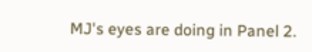MJ's eyes are doing in Panel 2.